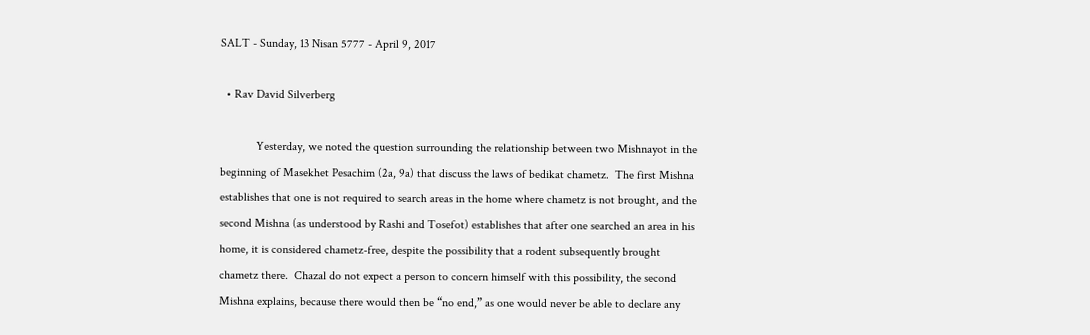SALT - Sunday, 13 Nisan 5777 - April 9, 2017

  • Rav David Silverberg

            Yesterday, we noted the question surrounding the relationship between two Mishnayot in the beginning of Masekhet Pesachim (2a, 9a) that discuss the laws of bedikat chametz.  The first Mishna establishes that one is not required to search areas in the home where chametz is not brought, and the second Mishna (as understood by Rashi and Tosefot) establishes that after one searched an area in his home, it is considered chametz-free, despite the possibility that a rodent subsequently brought chametz there.  Chazal do not expect a person to concern himself with this possibility, the second Mishna explains, because there would then be “no end,” as one would never be able to declare any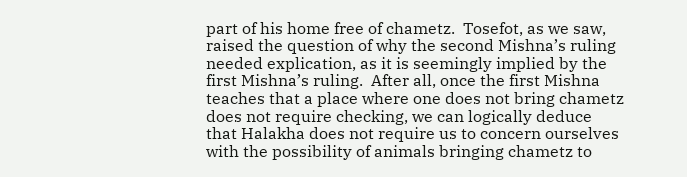part of his home free of chametz.  Tosefot, as we saw, raised the question of why the second Mishna’s ruling needed explication, as it is seemingly implied by the first Mishna’s ruling.  After all, once the first Mishna teaches that a place where one does not bring chametz does not require checking, we can logically deduce that Halakha does not require us to concern ourselves with the possibility of animals bringing chametz to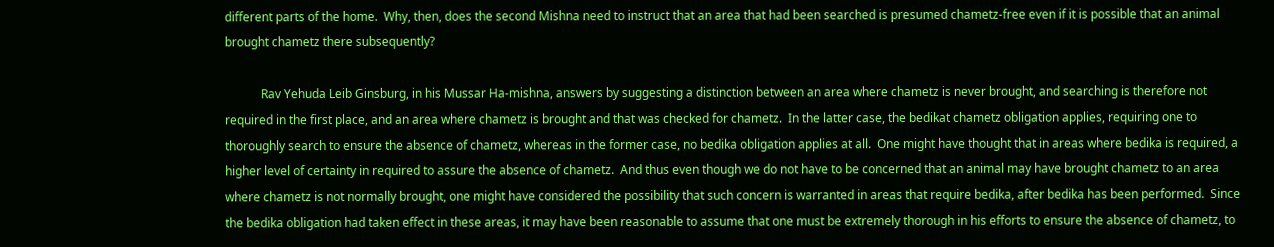different parts of the home.  Why, then, does the second Mishna need to instruct that an area that had been searched is presumed chametz-free even if it is possible that an animal brought chametz there subsequently?

            Rav Yehuda Leib Ginsburg, in his Mussar Ha-mishna, answers by suggesting a distinction between an area where chametz is never brought, and searching is therefore not required in the first place, and an area where chametz is brought and that was checked for chametz.  In the latter case, the bedikat chametz obligation applies, requiring one to thoroughly search to ensure the absence of chametz, whereas in the former case, no bedika obligation applies at all.  One might have thought that in areas where bedika is required, a higher level of certainty in required to assure the absence of chametz.  And thus even though we do not have to be concerned that an animal may have brought chametz to an area where chametz is not normally brought, one might have considered the possibility that such concern is warranted in areas that require bedika, after bedika has been performed.  Since the bedika obligation had taken effect in these areas, it may have been reasonable to assume that one must be extremely thorough in his efforts to ensure the absence of chametz, to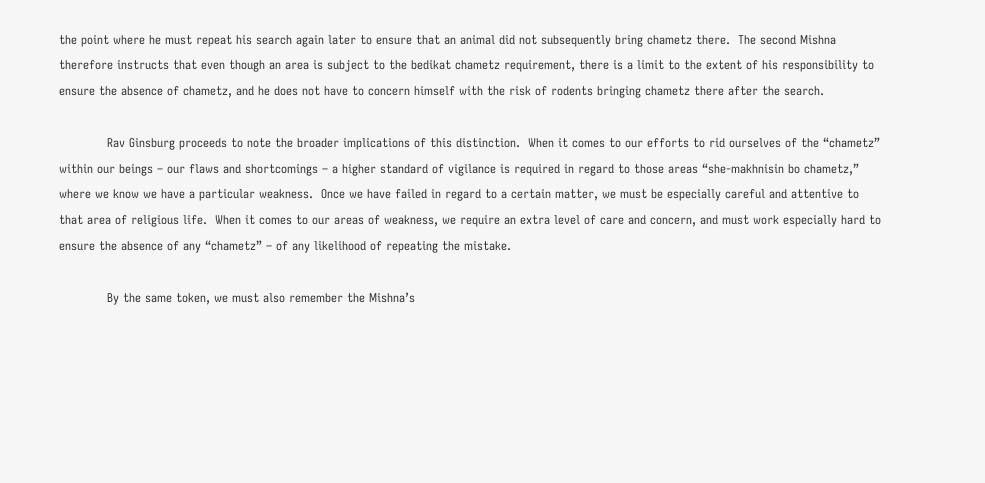the point where he must repeat his search again later to ensure that an animal did not subsequently bring chametz there.  The second Mishna therefore instructs that even though an area is subject to the bedikat chametz requirement, there is a limit to the extent of his responsibility to ensure the absence of chametz, and he does not have to concern himself with the risk of rodents bringing chametz there after the search.

            Rav Ginsburg proceeds to note the broader implications of this distinction.  When it comes to our efforts to rid ourselves of the “chametz” within our beings – our flaws and shortcomings – a higher standard of vigilance is required in regard to those areas “she-makhnisin bo chametz,” where we know we have a particular weakness.  Once we have failed in regard to a certain matter, we must be especially careful and attentive to that area of religious life.  When it comes to our areas of weakness, we require an extra level of care and concern, and must work especially hard to ensure the absence of any “chametz” – of any likelihood of repeating the mistake.

            By the same token, we must also remember the Mishna’s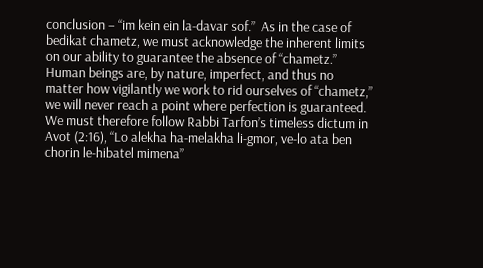conclusion – “im kein ein la-davar sof.”  As in the case of bedikat chametz, we must acknowledge the inherent limits on our ability to guarantee the absence of “chametz.”  Human beings are, by nature, imperfect, and thus no matter how vigilantly we work to rid ourselves of “chametz,” we will never reach a point where perfection is guaranteed.  We must therefore follow Rabbi Tarfon’s timeless dictum in Avot (2:16), “Lo alekha ha-melakha li-gmor, ve-lo ata ben chorin le-hibatel mimena”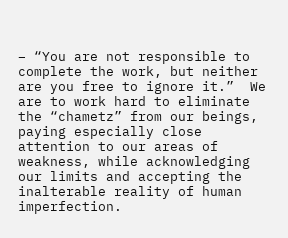– “You are not responsible to complete the work, but neither are you free to ignore it.”  We are to work hard to eliminate the “chametz” from our beings, paying especially close attention to our areas of weakness, while acknowledging our limits and accepting the inalterable reality of human imperfection.